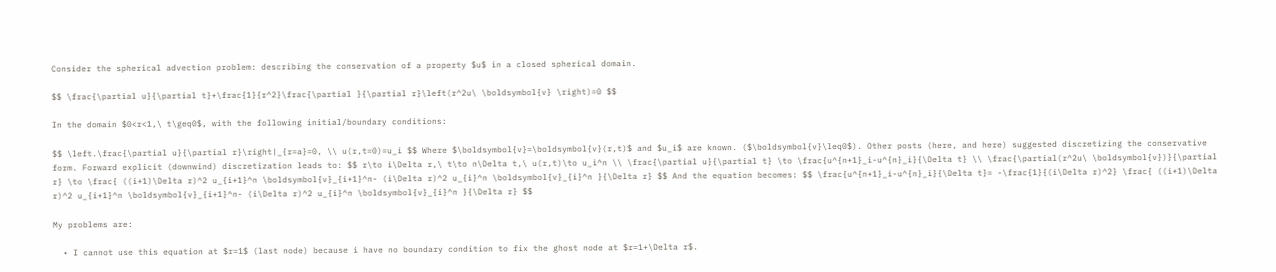Consider the spherical advection problem: describing the conservation of a property $u$ in a closed spherical domain.

$$ \frac{\partial u}{\partial t}+\frac{1}{r^2}\frac{\partial }{\partial r}\left(r^2u\ \boldsymbol{v} \right)=0 $$

In the domain $0<r<1,\ t\geq0$, with the following initial/boundary conditions:

$$ \left.\frac{\partial u}{\partial r}\right|_{r=a}=0, \\ u(r,t=0)=u_i $$ Where $\boldsymbol{v}=\boldsymbol{v}(r,t)$ and $u_i$ are known. ($\boldsymbol{v}\leq0$). Other posts (here, and here) suggested discretizing the conservative form. Forward explicit (downwind) discretization leads to: $$ r\to i\Delta r,\ t\to n\Delta t,\ u(r,t)\to u_i^n \\ \frac{\partial u}{\partial t} \to \frac{u^{n+1}_i-u^{n}_i}{\Delta t} \\ \frac{\partial(r^2u\ \boldsymbol{v})}{\partial r} \to \frac{ ((i+1)\Delta r)^2 u_{i+1}^n \boldsymbol{v}_{i+1}^n- (i\Delta r)^2 u_{i}^n \boldsymbol{v}_{i}^n }{\Delta r} $$ And the equation becomes: $$ \frac{u^{n+1}_i-u^{n}_i}{\Delta t}= -\frac{1}{(i\Delta r)^2} \frac{ ((i+1)\Delta r)^2 u_{i+1}^n \boldsymbol{v}_{i+1}^n- (i\Delta r)^2 u_{i}^n \boldsymbol{v}_{i}^n }{\Delta r} $$

My problems are:

  • I cannot use this equation at $r=1$ (last node) because i have no boundary condition to fix the ghost node at $r=1+\Delta r$.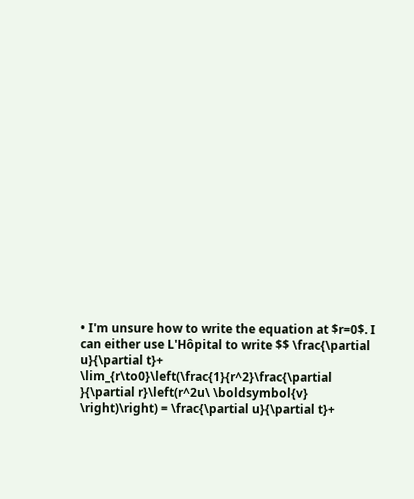• I'm unsure how to write the equation at $r=0$. I can either use L'Hôpital to write $$ \frac{\partial u}{\partial t}+ \lim_{r\to0}\left(\frac{1}{r^2}\frac{\partial }{\partial r}\left(r^2u\ \boldsymbol{v} \right)\right) = \frac{\partial u}{\partial t}+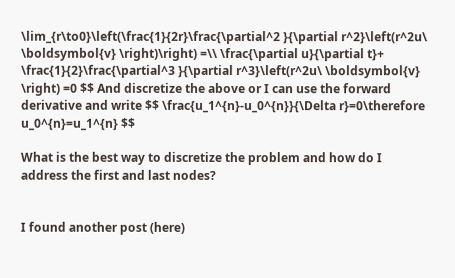\lim_{r\to0}\left(\frac{1}{2r}\frac{\partial^2 }{\partial r^2}\left(r^2u\ \boldsymbol{v} \right)\right) =\\ \frac{\partial u}{\partial t}+ \frac{1}{2}\frac{\partial^3 }{\partial r^3}\left(r^2u\ \boldsymbol{v} \right) =0 $$ And discretize the above or I can use the forward derivative and write $$ \frac{u_1^{n}-u_0^{n}}{\Delta r}=0\therefore u_0^{n}=u_1^{n} $$

What is the best way to discretize the problem and how do I address the first and last nodes?


I found another post (here)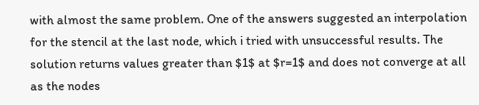with almost the same problem. One of the answers suggested an interpolation for the stencil at the last node, which i tried with unsuccessful results. The solution returns values greater than $1$ at $r=1$ and does not converge at all as the nodes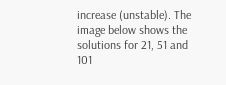increase (unstable). The image below shows the solutions for 21, 51 and 101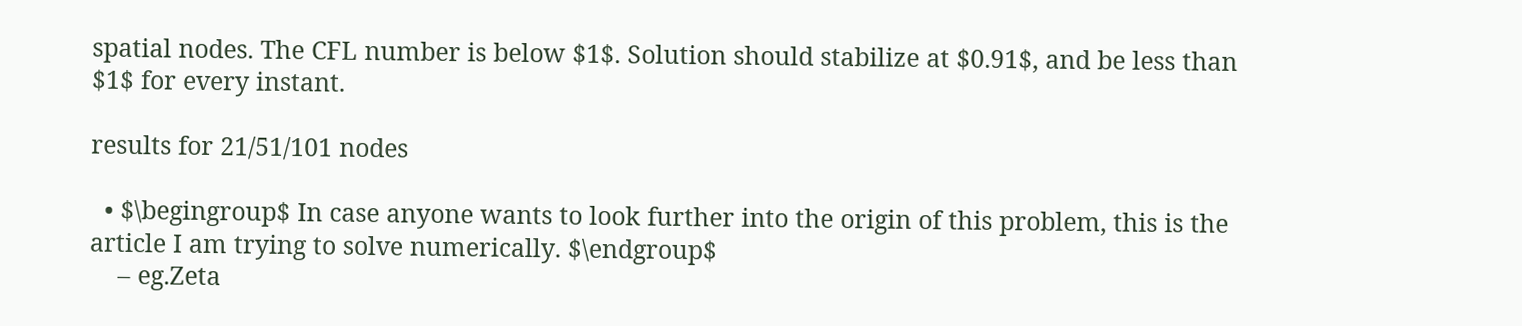spatial nodes. The CFL number is below $1$. Solution should stabilize at $0.91$, and be less than $1$ for every instant.

results for 21/51/101 nodes

  • $\begingroup$ In case anyone wants to look further into the origin of this problem, this is the article I am trying to solve numerically. $\endgroup$
    – eg.Zeta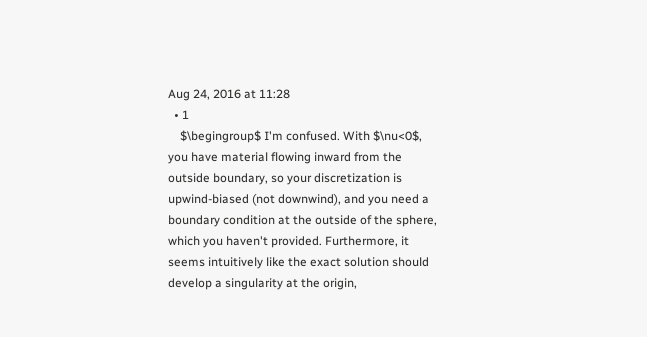Aug 24, 2016 at 11:28
  • 1
    $\begingroup$ I'm confused. With $\nu<0$, you have material flowing inward from the outside boundary, so your discretization is upwind-biased (not downwind), and you need a boundary condition at the outside of the sphere, which you haven't provided. Furthermore, it seems intuitively like the exact solution should develop a singularity at the origin,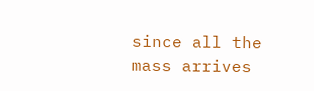since all the mass arrives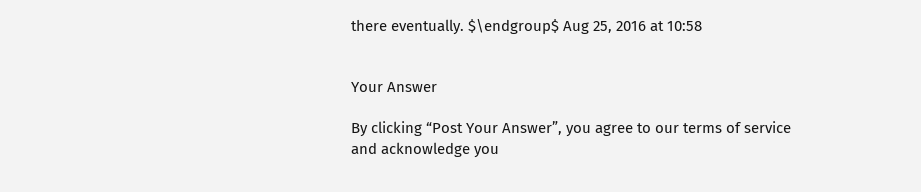there eventually. $\endgroup$ Aug 25, 2016 at 10:58


Your Answer

By clicking “Post Your Answer”, you agree to our terms of service and acknowledge you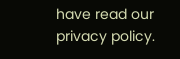have read our privacy policy.